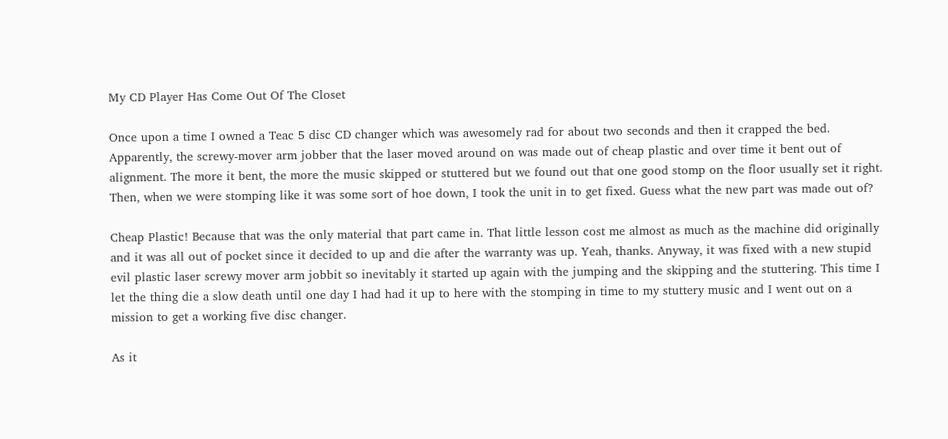My CD Player Has Come Out Of The Closet

Once upon a time I owned a Teac 5 disc CD changer which was awesomely rad for about two seconds and then it crapped the bed. Apparently, the screwy-mover arm jobber that the laser moved around on was made out of cheap plastic and over time it bent out of alignment. The more it bent, the more the music skipped or stuttered but we found out that one good stomp on the floor usually set it right. Then, when we were stomping like it was some sort of hoe down, I took the unit in to get fixed. Guess what the new part was made out of?

Cheap Plastic! Because that was the only material that part came in. That little lesson cost me almost as much as the machine did originally and it was all out of pocket since it decided to up and die after the warranty was up. Yeah, thanks. Anyway, it was fixed with a new stupid evil plastic laser screwy mover arm jobbit so inevitably it started up again with the jumping and the skipping and the stuttering. This time I let the thing die a slow death until one day I had had it up to here with the stomping in time to my stuttery music and I went out on a mission to get a working five disc changer.

As it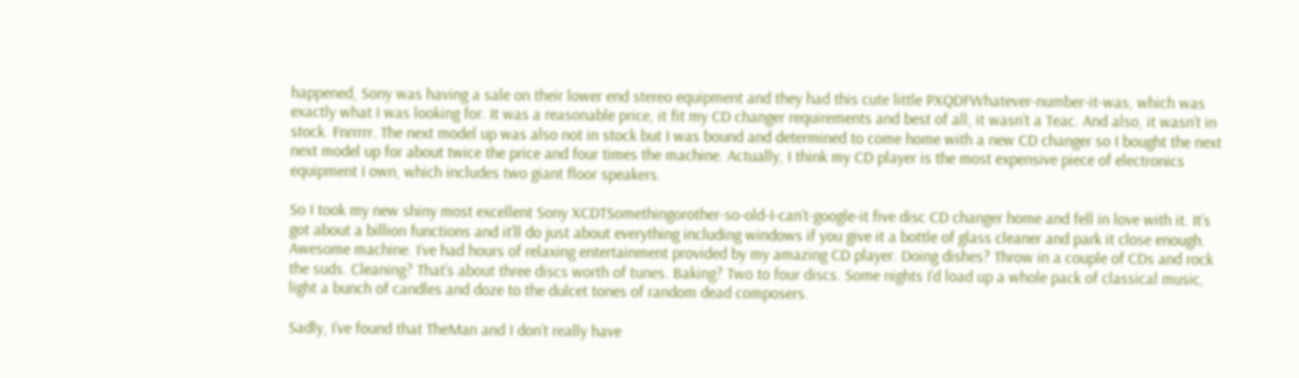happened, Sony was having a sale on their lower end stereo equipment and they had this cute little PXQDFWhatever-number-it-was, which was exactly what I was looking for. It was a reasonable price, it fit my CD changer requirements and best of all, it wasn’t a Teac. And also, it wasn’t in stock. Fnrrrrr. The next model up was also not in stock but I was bound and determined to come home with a new CD changer so I bought the next next model up for about twice the price and four times the machine. Actually, I think my CD player is the most expensive piece of electronics equipment I own, which includes two giant floor speakers.

So I took my new shiny most excellent Sony XCDTSomethingorother-so-old-I-can’t-google-it five disc CD changer home and fell in love with it. It’s got about a billion functions and it’ll do just about everything including windows if you give it a bottle of glass cleaner and park it close enough. Awesome machine. I’ve had hours of relaxing entertainment provided by my amazing CD player. Doing dishes? Throw in a couple of CDs and rock the suds. Cleaning? That’s about three discs worth of tunes. Baking? Two to four discs. Some nights I’d load up a whole pack of classical music, light a bunch of candles and doze to the dulcet tones of random dead composers.

Sadly, I’ve found that TheMan and I don’t really have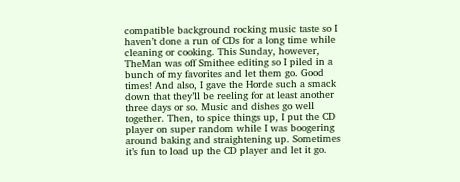compatible background rocking music taste so I haven’t done a run of CDs for a long time while cleaning or cooking. This Sunday, however, TheMan was off Smithee editing so I piled in a bunch of my favorites and let them go. Good times! And also, I gave the Horde such a smack down that they’ll be reeling for at least another three days or so. Music and dishes go well together. Then, to spice things up, I put the CD player on super random while I was boogering around baking and straightening up. Sometimes it’s fun to load up the CD player and let it go.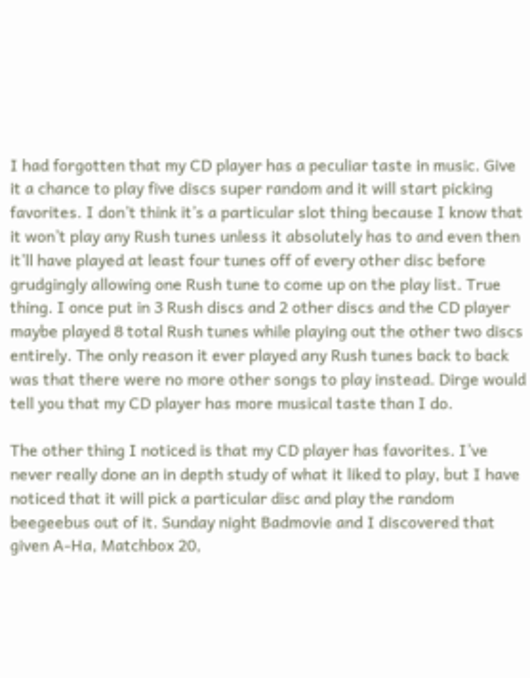I had forgotten that my CD player has a peculiar taste in music. Give it a chance to play five discs super random and it will start picking favorites. I don’t think it’s a particular slot thing because I know that it won’t play any Rush tunes unless it absolutely has to and even then it’ll have played at least four tunes off of every other disc before grudgingly allowing one Rush tune to come up on the play list. True thing. I once put in 3 Rush discs and 2 other discs and the CD player maybe played 8 total Rush tunes while playing out the other two discs entirely. The only reason it ever played any Rush tunes back to back was that there were no more other songs to play instead. Dirge would tell you that my CD player has more musical taste than I do.

The other thing I noticed is that my CD player has favorites. I’ve never really done an in depth study of what it liked to play, but I have noticed that it will pick a particular disc and play the random beegeebus out of it. Sunday night Badmovie and I discovered that given A-Ha, Matchbox 20,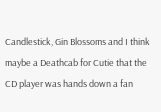Candlestick, Gin Blossoms and I think maybe a Deathcab for Cutie that the CD player was hands down a fan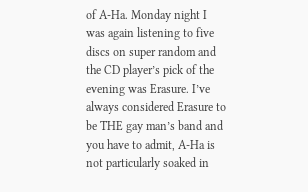of A-Ha. Monday night I was again listening to five discs on super random and the CD player’s pick of the evening was Erasure. I’ve always considered Erasure to be THE gay man’s band and you have to admit, A-Ha is not particularly soaked in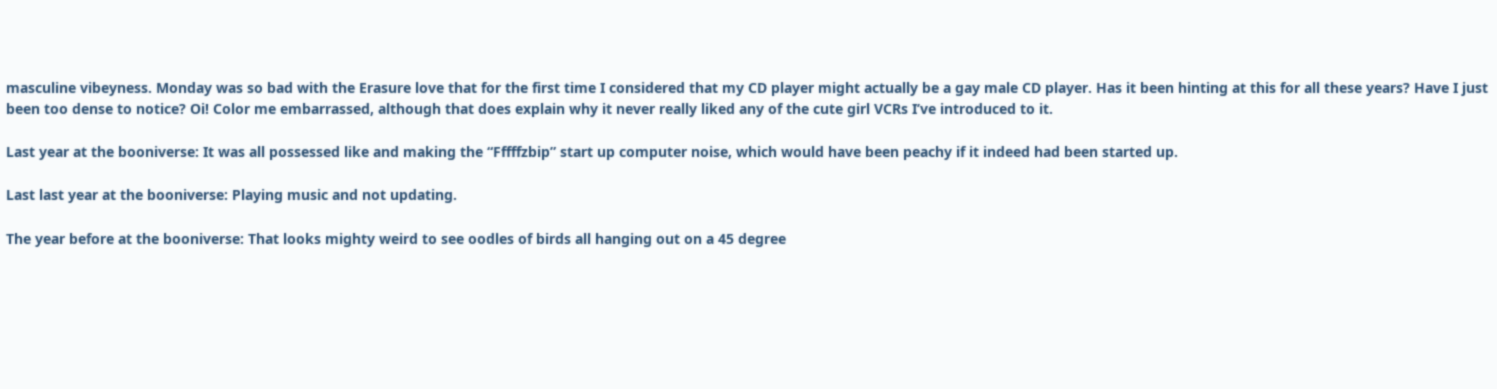masculine vibeyness. Monday was so bad with the Erasure love that for the first time I considered that my CD player might actually be a gay male CD player. Has it been hinting at this for all these years? Have I just been too dense to notice? Oi! Color me embarrassed, although that does explain why it never really liked any of the cute girl VCRs I’ve introduced to it.

Last year at the booniverse: It was all possessed like and making the “Fffffzbip” start up computer noise, which would have been peachy if it indeed had been started up.

Last last year at the booniverse: Playing music and not updating.

The year before at the booniverse: That looks mighty weird to see oodles of birds all hanging out on a 45 degree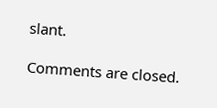slant.

Comments are closed.